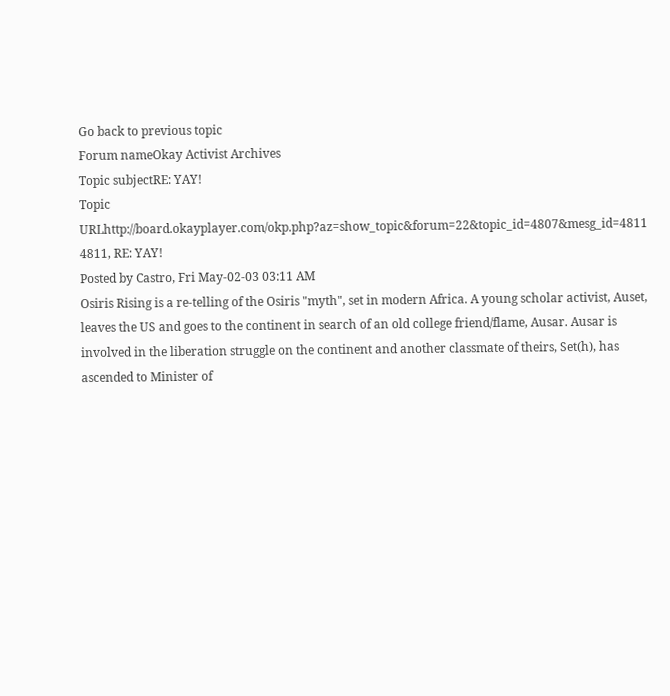Go back to previous topic
Forum nameOkay Activist Archives
Topic subjectRE: YAY!
Topic URLhttp://board.okayplayer.com/okp.php?az=show_topic&forum=22&topic_id=4807&mesg_id=4811
4811, RE: YAY!
Posted by Castro, Fri May-02-03 03:11 AM
Osiris Rising is a re-telling of the Osiris "myth", set in modern Africa. A young scholar activist, Auset, leaves the US and goes to the continent in search of an old college friend/flame, Ausar. Ausar is involved in the liberation struggle on the continent and another classmate of theirs, Set(h), has ascended to Minister of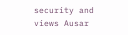security and views Ausar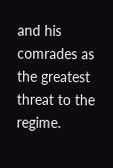and his comrades as the greatest threat to the regime.